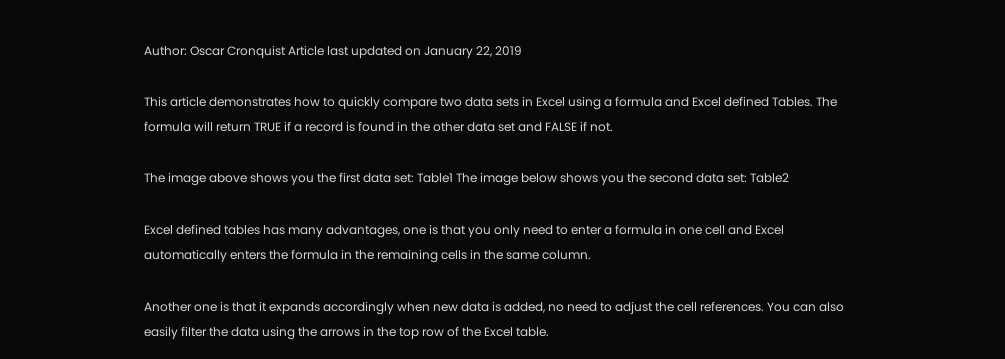Author: Oscar Cronquist Article last updated on January 22, 2019

This article demonstrates how to quickly compare two data sets in Excel using a formula and Excel defined Tables. The formula will return TRUE if a record is found in the other data set and FALSE if not.

The image above shows you the first data set: Table1 The image below shows you the second data set: Table2

Excel defined tables has many advantages, one is that you only need to enter a formula in one cell and Excel automatically enters the formula in the remaining cells in the same column.

Another one is that it expands accordingly when new data is added, no need to adjust the cell references. You can also easily filter the data using the arrows in the top row of the Excel table.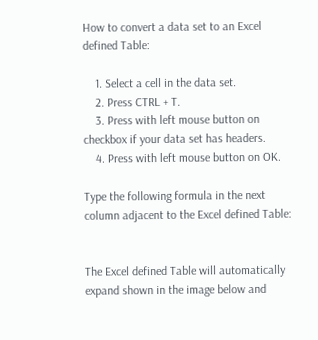How to convert a data set to an Excel defined Table:

    1. Select a cell in the data set.
    2. Press CTRL + T.
    3. Press with left mouse button on checkbox if your data set has headers.
    4. Press with left mouse button on OK.

Type the following formula in the next column adjacent to the Excel defined Table:


The Excel defined Table will automatically expand shown in the image below and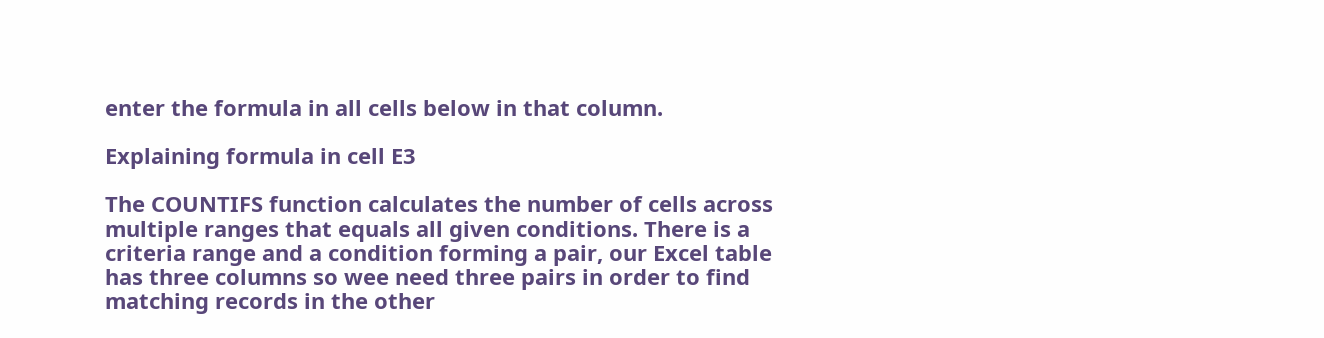enter the formula in all cells below in that column.

Explaining formula in cell E3

The COUNTIFS function calculates the number of cells across multiple ranges that equals all given conditions. There is a criteria range and a condition forming a pair, our Excel table has three columns so wee need three pairs in order to find matching records in the other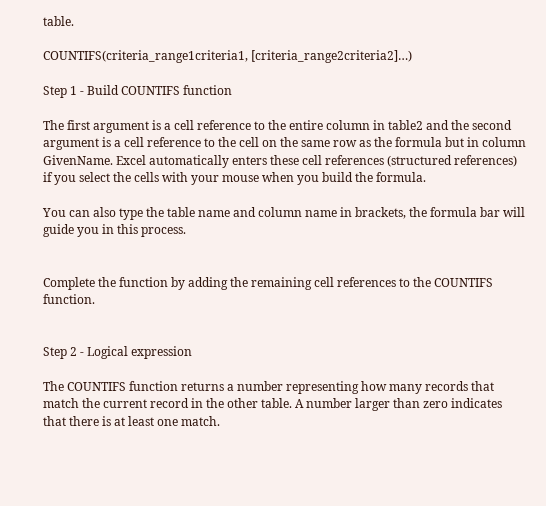table.

COUNTIFS(criteria_range1criteria1, [criteria_range2criteria2]…)

Step 1 - Build COUNTIFS function

The first argument is a cell reference to the entire column in table2 and the second argument is a cell reference to the cell on the same row as the formula but in column GivenName. Excel automatically enters these cell references (structured references) if you select the cells with your mouse when you build the formula.

You can also type the table name and column name in brackets, the formula bar will guide you in this process.


Complete the function by adding the remaining cell references to the COUNTIFS function.


Step 2 - Logical expression

The COUNTIFS function returns a number representing how many records that match the current record in the other table. A number larger than zero indicates that there is at least one match.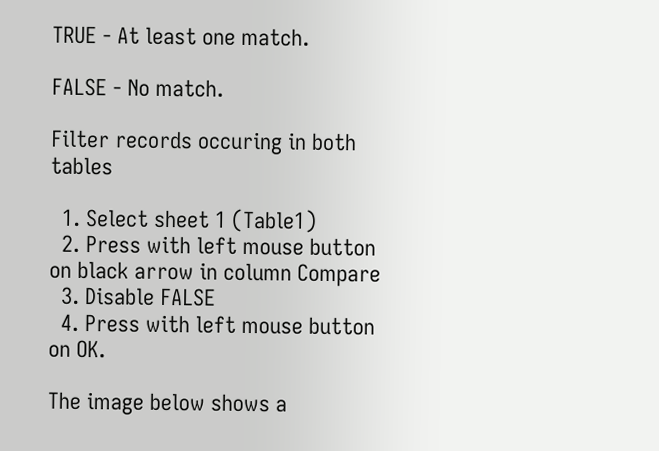TRUE - At least one match.

FALSE - No match.

Filter records occuring in both tables

  1. Select sheet 1 (Table1)
  2. Press with left mouse button on black arrow in column Compare
  3. Disable FALSE
  4. Press with left mouse button on OK.

The image below shows a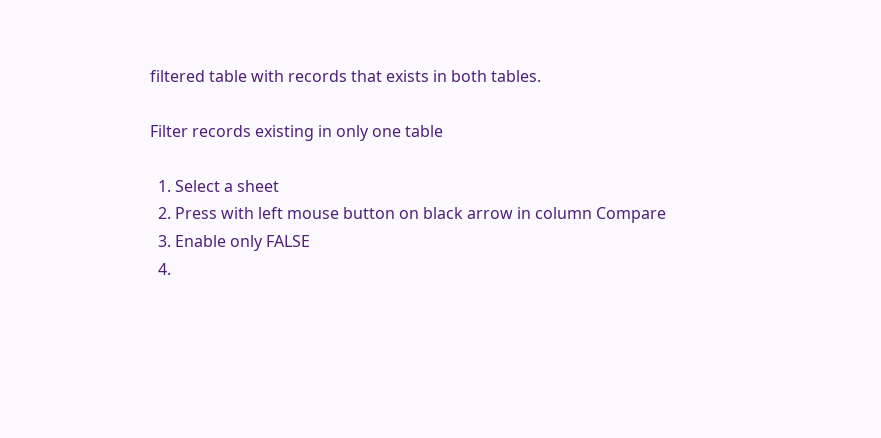filtered table with records that exists in both tables.

Filter records existing in only one table

  1. Select a sheet
  2. Press with left mouse button on black arrow in column Compare
  3. Enable only FALSE
  4.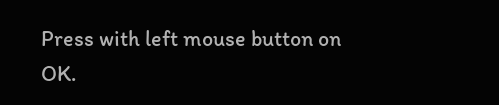Press with left mouse button on OK.